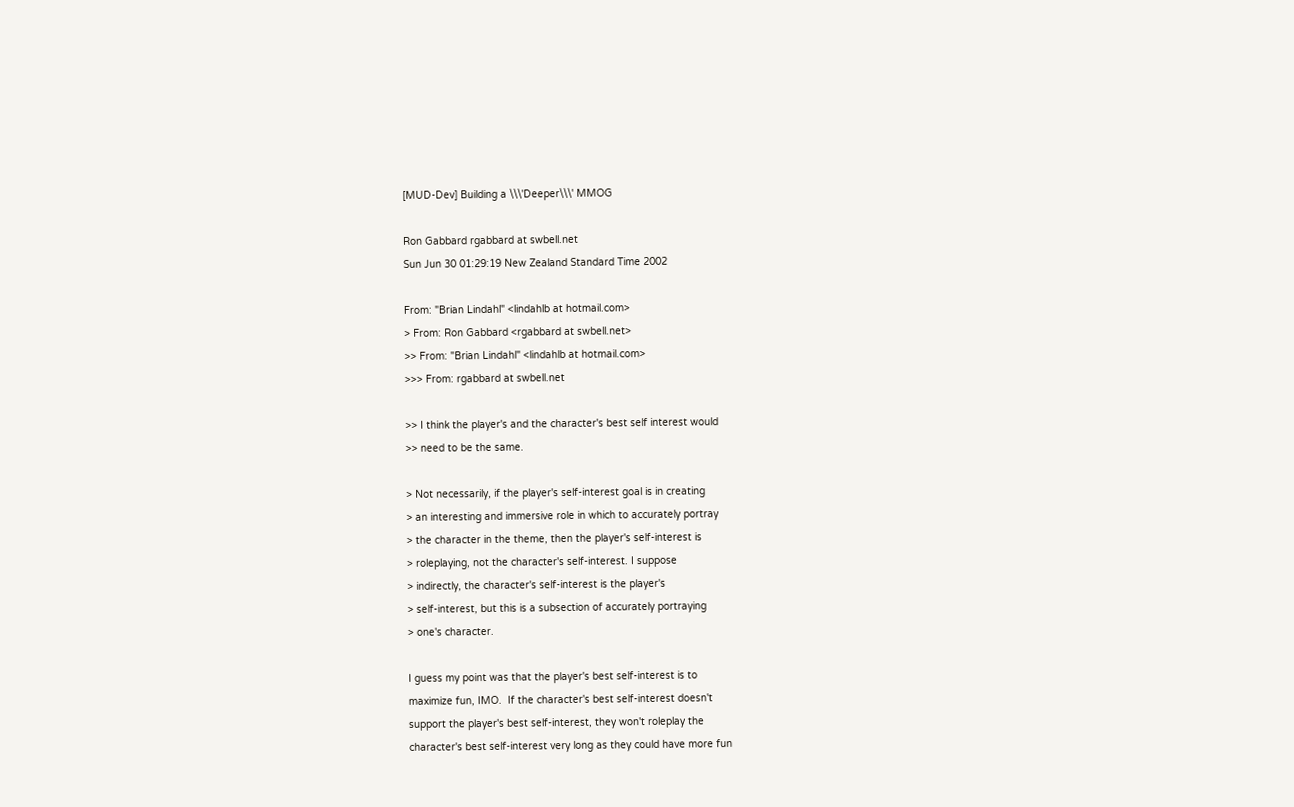[MUD-Dev] Building a \\\'Deeper\\\' MMOG

Ron Gabbard rgabbard at swbell.net
Sun Jun 30 01:29:19 New Zealand Standard Time 2002

From: "Brian Lindahl" <lindahlb at hotmail.com>
> From: Ron Gabbard <rgabbard at swbell.net>
>> From: "Brian Lindahl" <lindahlb at hotmail.com>
>>> From: rgabbard at swbell.net

>> I think the player's and the character's best self interest would
>> need to be the same.

> Not necessarily, if the player's self-interest goal is in creating
> an interesting and immersive role in which to accurately portray
> the character in the theme, then the player's self-interest is
> roleplaying, not the character's self-interest. I suppose
> indirectly, the character's self-interest is the player's
> self-interest, but this is a subsection of accurately portraying
> one's character.

I guess my point was that the player's best self-interest is to
maximize fun, IMO.  If the character's best self-interest doesn't
support the player's best self-interest, they won't roleplay the
character's best self-interest very long as they could have more fun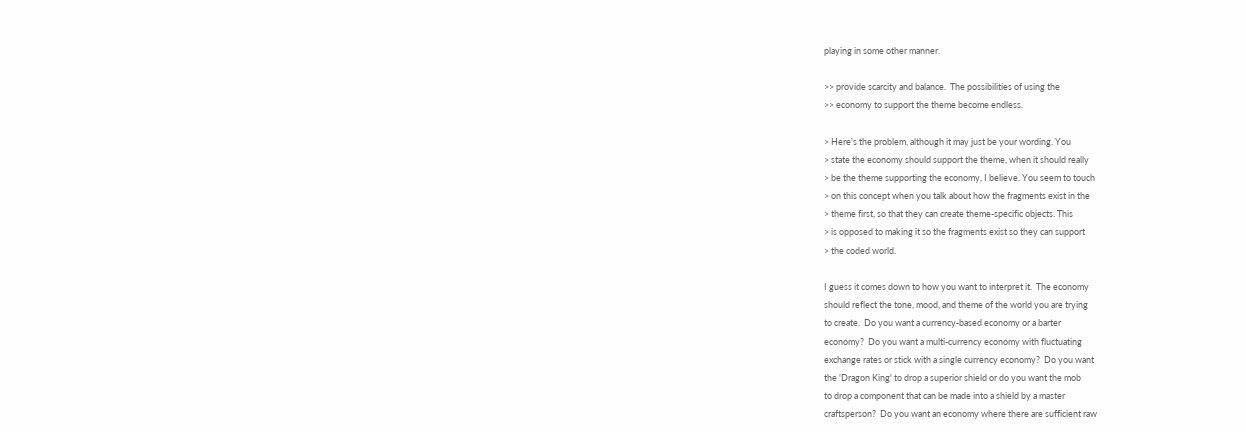playing in some other manner.

>> provide scarcity and balance.  The possibilities of using the
>> economy to support the theme become endless.

> Here's the problem, although it may just be your wording. You
> state the economy should support the theme, when it should really
> be the theme supporting the economy, I believe. You seem to touch
> on this concept when you talk about how the fragments exist in the
> theme first, so that they can create theme-specific objects. This
> is opposed to making it so the fragments exist so they can support
> the coded world.

I guess it comes down to how you want to interpret it.  The economy
should reflect the tone, mood, and theme of the world you are trying
to create.  Do you want a currency-based economy or a barter
economy?  Do you want a multi-currency economy with fluctuating
exchange rates or stick with a single currency economy?  Do you want
the 'Dragon King' to drop a superior shield or do you want the mob
to drop a component that can be made into a shield by a master
craftsperson?  Do you want an economy where there are sufficient raw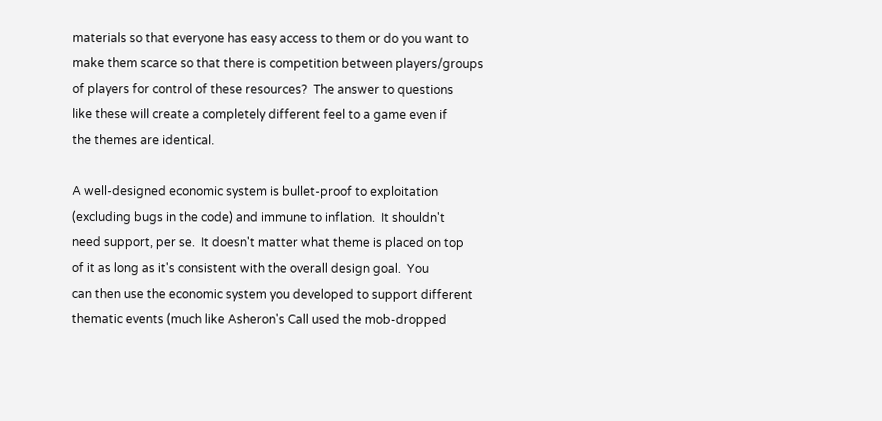materials so that everyone has easy access to them or do you want to
make them scarce so that there is competition between players/groups
of players for control of these resources?  The answer to questions
like these will create a completely different feel to a game even if
the themes are identical.

A well-designed economic system is bullet-proof to exploitation
(excluding bugs in the code) and immune to inflation.  It shouldn't
need support, per se.  It doesn't matter what theme is placed on top
of it as long as it's consistent with the overall design goal.  You
can then use the economic system you developed to support different
thematic events (much like Asheron's Call used the mob-dropped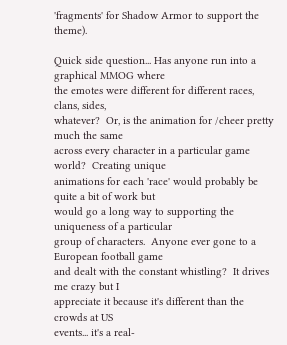'fragments' for Shadow Armor to support the theme).

Quick side question... Has anyone run into a graphical MMOG where
the emotes were different for different races, clans, sides,
whatever?  Or, is the animation for /cheer pretty much the same
across every character in a particular game world?  Creating unique
animations for each 'race' would probably be quite a bit of work but
would go a long way to supporting the uniqueness of a particular
group of characters.  Anyone ever gone to a European football game
and dealt with the constant whistling?  It drives me crazy but I
appreciate it because it's different than the crowds at US
events... it's a real-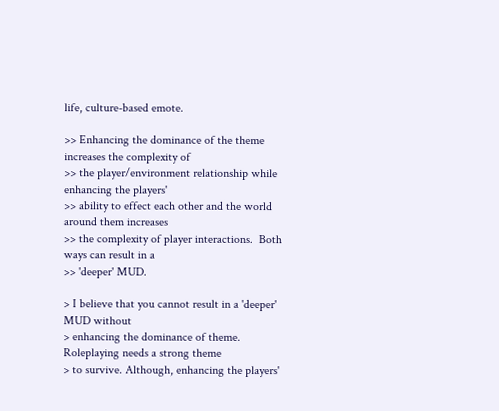life, culture-based emote.

>> Enhancing the dominance of the theme increases the complexity of
>> the player/environment relationship while enhancing the players'
>> ability to effect each other and the world around them increases
>> the complexity of player interactions.  Both ways can result in a
>> 'deeper' MUD.

> I believe that you cannot result in a 'deeper' MUD without
> enhancing the dominance of theme. Roleplaying needs a strong theme
> to survive. Although, enhancing the players'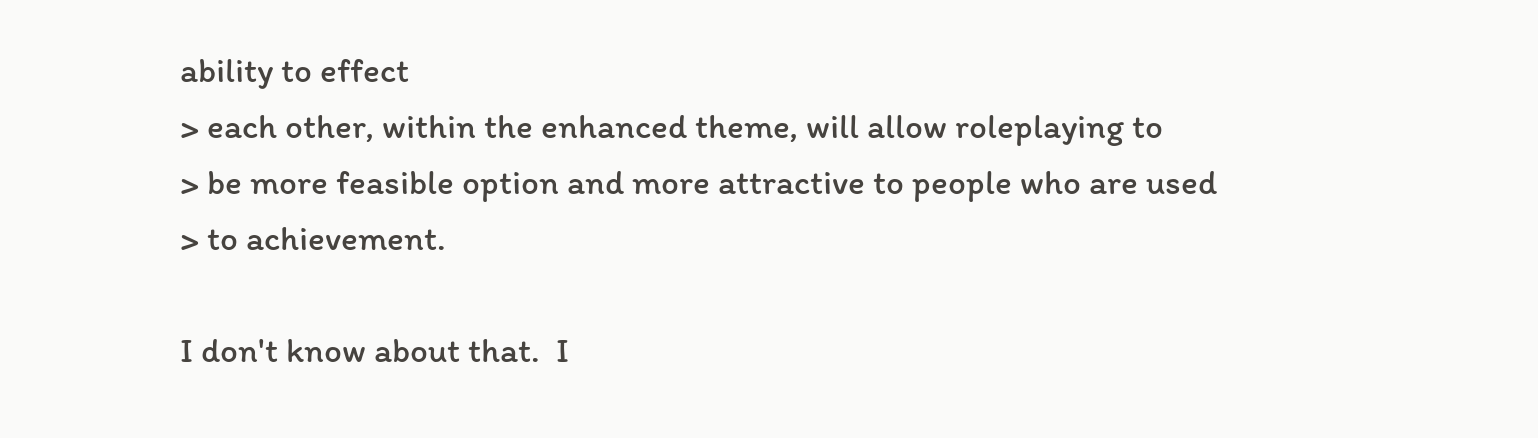ability to effect
> each other, within the enhanced theme, will allow roleplaying to
> be more feasible option and more attractive to people who are used
> to achievement.

I don't know about that.  I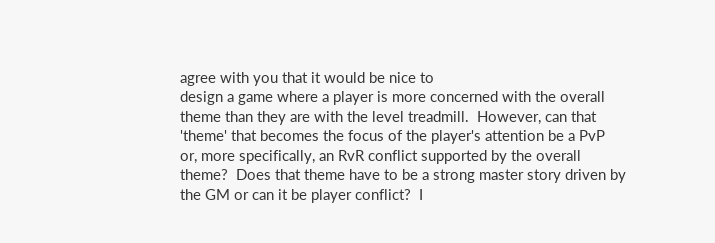agree with you that it would be nice to
design a game where a player is more concerned with the overall
theme than they are with the level treadmill.  However, can that
'theme' that becomes the focus of the player's attention be a PvP
or, more specifically, an RvR conflict supported by the overall
theme?  Does that theme have to be a strong master story driven by
the GM or can it be player conflict?  I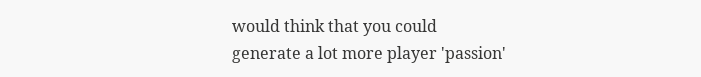would think that you could
generate a lot more player 'passion'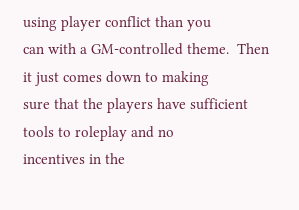using player conflict than you
can with a GM-controlled theme.  Then it just comes down to making
sure that the players have sufficient tools to roleplay and no
incentives in the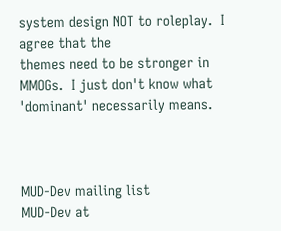system design NOT to roleplay.  I agree that the
themes need to be stronger in MMOGs.  I just don't know what
'dominant' necessarily means.



MUD-Dev mailing list
MUD-Dev at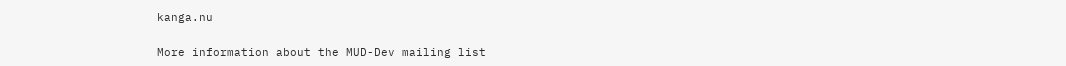kanga.nu

More information about the MUD-Dev mailing list